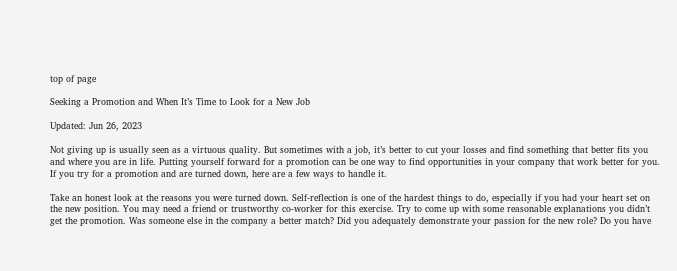top of page

Seeking a Promotion and When It’s Time to Look for a New Job

Updated: Jun 26, 2023

Not giving up is usually seen as a virtuous quality. But sometimes with a job, it’s better to cut your losses and find something that better fits you and where you are in life. Putting yourself forward for a promotion can be one way to find opportunities in your company that work better for you. If you try for a promotion and are turned down, here are a few ways to handle it.

Take an honest look at the reasons you were turned down. Self-reflection is one of the hardest things to do, especially if you had your heart set on the new position. You may need a friend or trustworthy co-worker for this exercise. Try to come up with some reasonable explanations you didn’t get the promotion. Was someone else in the company a better match? Did you adequately demonstrate your passion for the new role? Do you have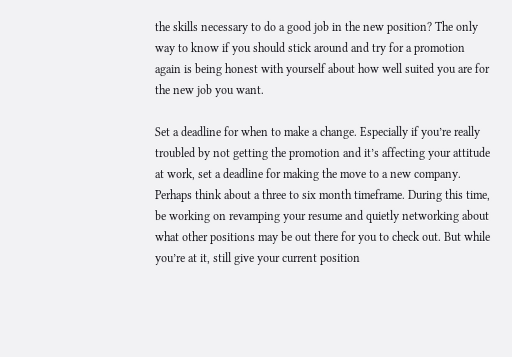the skills necessary to do a good job in the new position? The only way to know if you should stick around and try for a promotion again is being honest with yourself about how well suited you are for the new job you want.

Set a deadline for when to make a change. Especially if you’re really troubled by not getting the promotion and it’s affecting your attitude at work, set a deadline for making the move to a new company. Perhaps think about a three to six month timeframe. During this time, be working on revamping your resume and quietly networking about what other positions may be out there for you to check out. But while you’re at it, still give your current position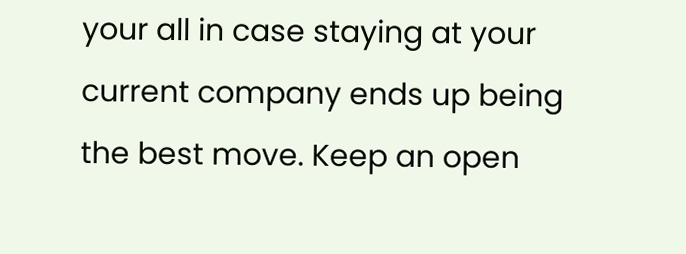your all in case staying at your current company ends up being the best move. Keep an open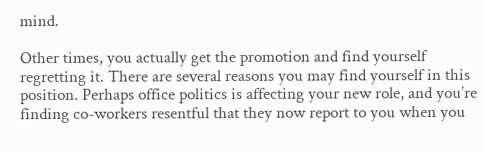mind.

Other times, you actually get the promotion and find yourself regretting it. There are several reasons you may find yourself in this position. Perhaps office politics is affecting your new role, and you’re finding co-workers resentful that they now report to you when you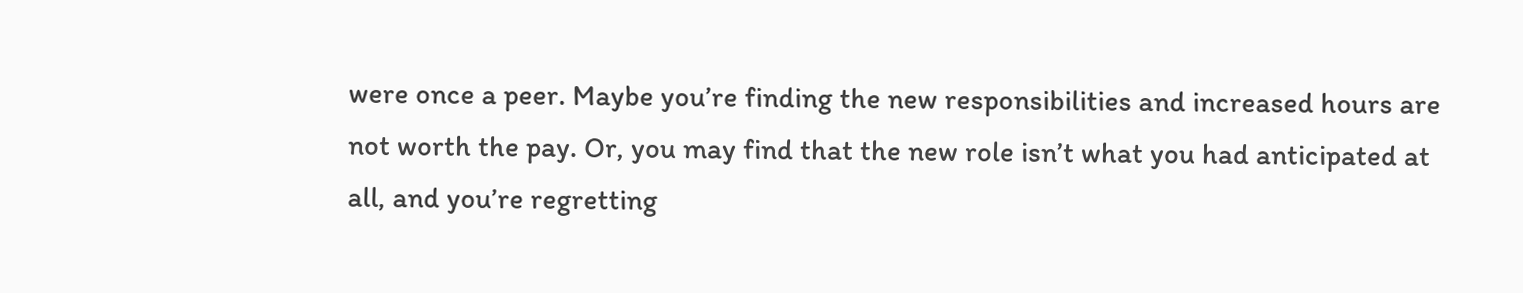were once a peer. Maybe you’re finding the new responsibilities and increased hours are not worth the pay. Or, you may find that the new role isn’t what you had anticipated at all, and you’re regretting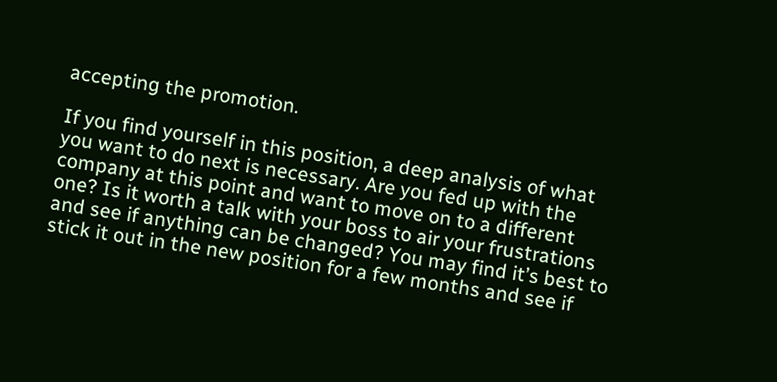accepting the promotion.

If you find yourself in this position, a deep analysis of what you want to do next is necessary. Are you fed up with the company at this point and want to move on to a different one? Is it worth a talk with your boss to air your frustrations and see if anything can be changed? You may find it’s best to stick it out in the new position for a few months and see if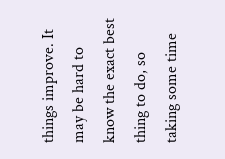things improve. It may be hard to know the exact best thing to do, so taking some time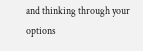and thinking through your options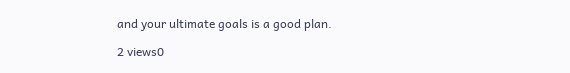and your ultimate goals is a good plan.

2 views0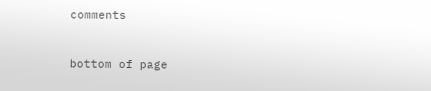comments


bottom of page